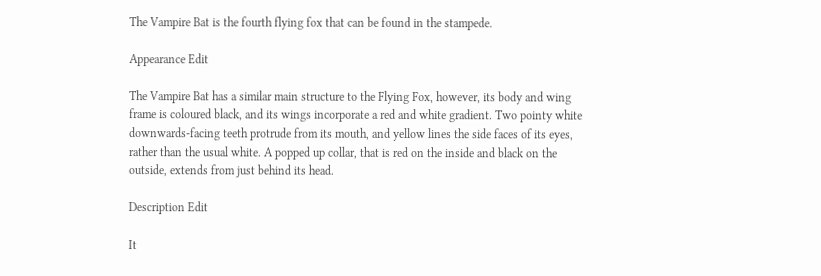The Vampire Bat is the fourth flying fox that can be found in the stampede.

Appearance Edit

The Vampire Bat has a similar main structure to the Flying Fox, however, its body and wing frame is coloured black, and its wings incorporate a red and white gradient. Two pointy white downwards-facing teeth protrude from its mouth, and yellow lines the side faces of its eyes, rather than the usual white. A popped up collar, that is red on the inside and black on the outside, extends from just behind its head.

Description Edit

It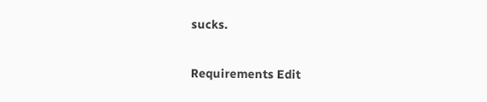sucks.

Requirements Edit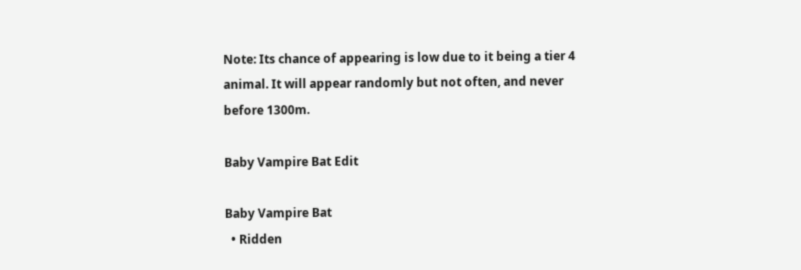Note: Its chance of appearing is low due to it being a tier 4 animal. It will appear randomly but not often, and never before 1300m.

Baby Vampire Bat Edit

Baby Vampire Bat
  • Ridden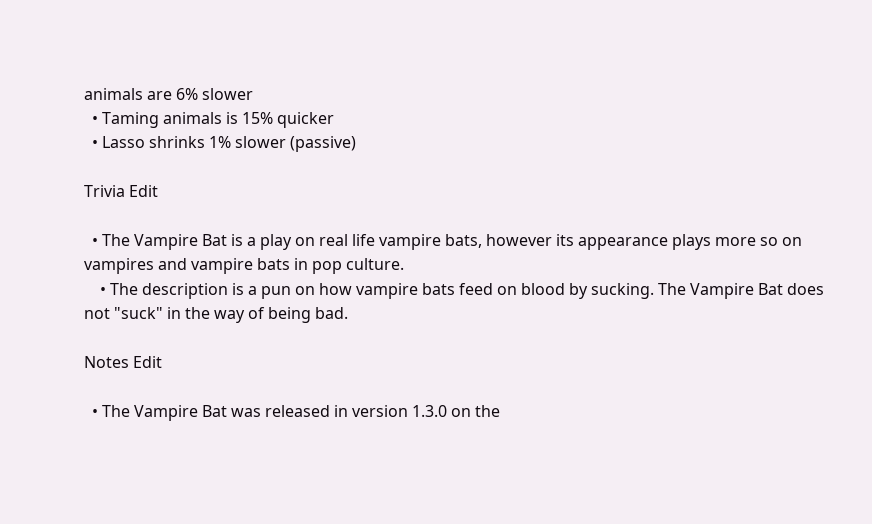animals are 6% slower
  • Taming animals is 15% quicker
  • Lasso shrinks 1% slower (passive)

Trivia Edit

  • The Vampire Bat is a play on real life vampire bats, however its appearance plays more so on vampires and vampire bats in pop culture.
    • The description is a pun on how vampire bats feed on blood by sucking. The Vampire Bat does not "suck" in the way of being bad.

Notes Edit

  • The Vampire Bat was released in version 1.3.0 on the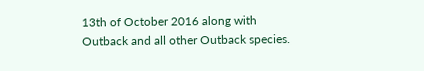13th of October 2016 along with Outback and all other Outback species.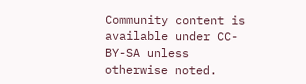Community content is available under CC-BY-SA unless otherwise noted.